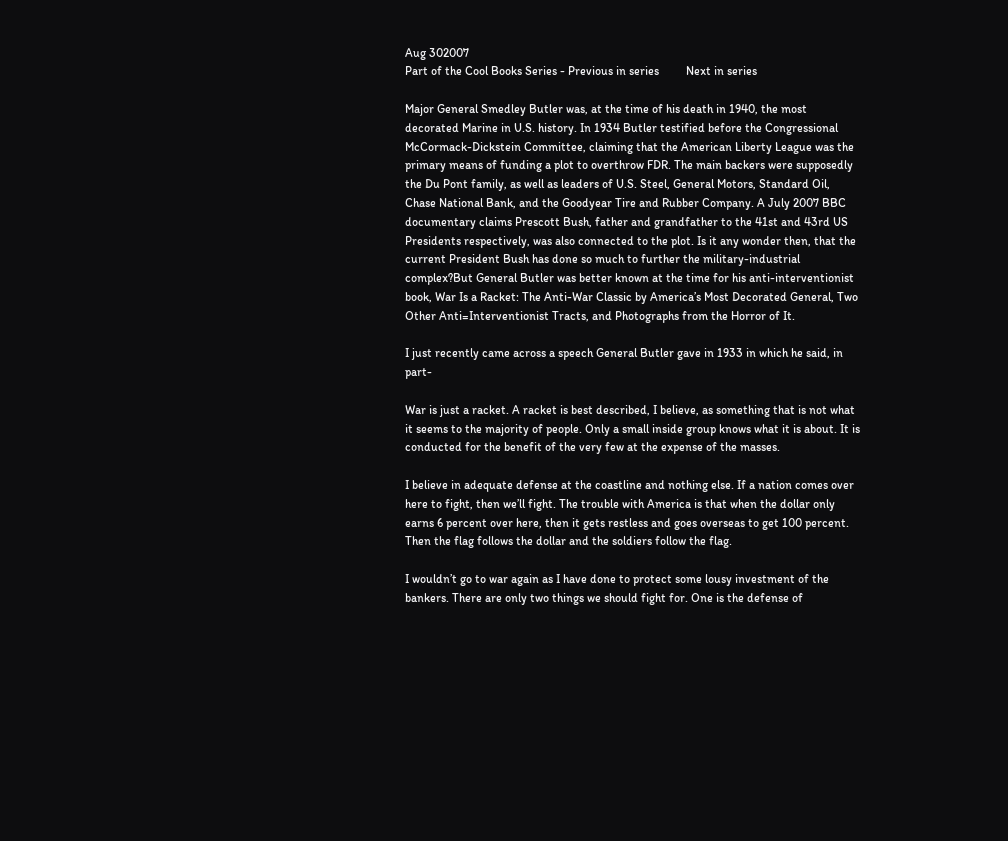Aug 302007
Part of the Cool Books Series - Previous in series         Next in series

Major General Smedley Butler was, at the time of his death in 1940, the most decorated Marine in U.S. history. In 1934 Butler testified before the Congressional McCormack-Dickstein Committee, claiming that the American Liberty League was the primary means of funding a plot to overthrow FDR. The main backers were supposedly the Du Pont family, as well as leaders of U.S. Steel, General Motors, Standard Oil, Chase National Bank, and the Goodyear Tire and Rubber Company. A July 2007 BBC documentary claims Prescott Bush, father and grandfather to the 41st and 43rd US Presidents respectively, was also connected to the plot. Is it any wonder then, that the current President Bush has done so much to further the military-industrial complex?But General Butler was better known at the time for his anti-interventionist book, War Is a Racket: The Anti-War Classic by America’s Most Decorated General, Two Other Anti=Interventionist Tracts, and Photographs from the Horror of It.

I just recently came across a speech General Butler gave in 1933 in which he said, in part-

War is just a racket. A racket is best described, I believe, as something that is not what it seems to the majority of people. Only a small inside group knows what it is about. It is conducted for the benefit of the very few at the expense of the masses.

I believe in adequate defense at the coastline and nothing else. If a nation comes over here to fight, then we’ll fight. The trouble with America is that when the dollar only earns 6 percent over here, then it gets restless and goes overseas to get 100 percent. Then the flag follows the dollar and the soldiers follow the flag.

I wouldn’t go to war again as I have done to protect some lousy investment of the bankers. There are only two things we should fight for. One is the defense of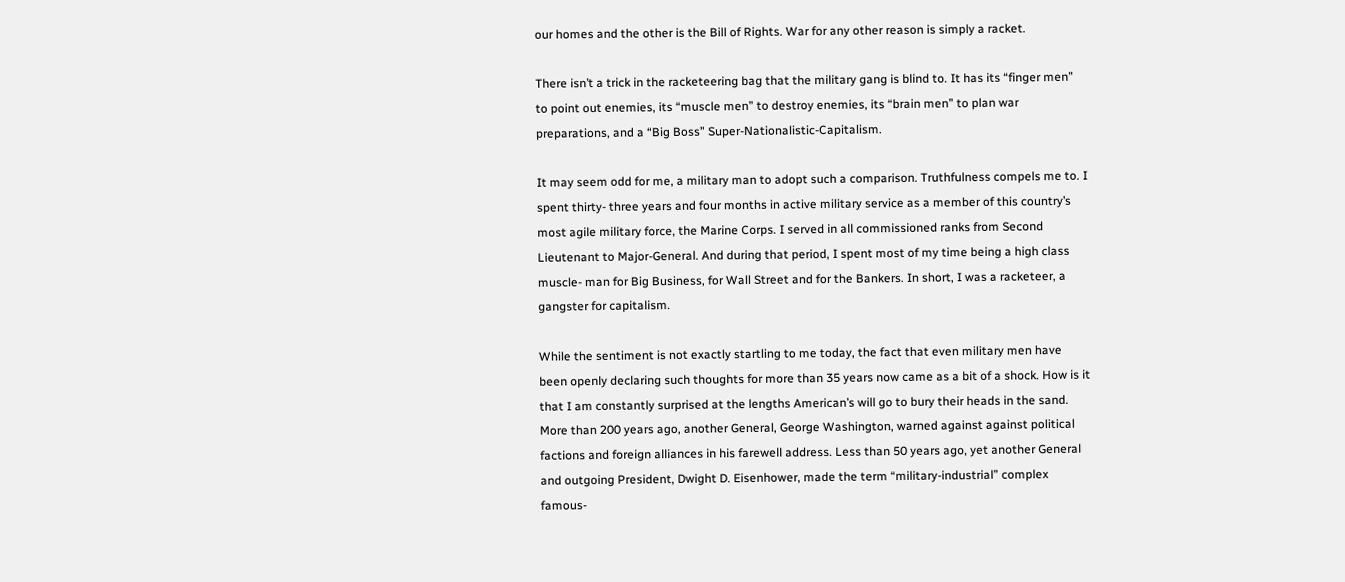our homes and the other is the Bill of Rights. War for any other reason is simply a racket.

There isn’t a trick in the racketeering bag that the military gang is blind to. It has its “finger men” to point out enemies, its “muscle men” to destroy enemies, its “brain men” to plan war preparations, and a “Big Boss” Super-Nationalistic-Capitalism.

It may seem odd for me, a military man to adopt such a comparison. Truthfulness compels me to. I spent thirty- three years and four months in active military service as a member of this country’s most agile military force, the Marine Corps. I served in all commissioned ranks from Second Lieutenant to Major-General. And during that period, I spent most of my time being a high class muscle- man for Big Business, for Wall Street and for the Bankers. In short, I was a racketeer, a gangster for capitalism.

While the sentiment is not exactly startling to me today, the fact that even military men have been openly declaring such thoughts for more than 35 years now came as a bit of a shock. How is it that I am constantly surprised at the lengths American’s will go to bury their heads in the sand. More than 200 years ago, another General, George Washington, warned against against political factions and foreign alliances in his farewell address. Less than 50 years ago, yet another General and outgoing President, Dwight D. Eisenhower, made the term “military-industrial” complex famous-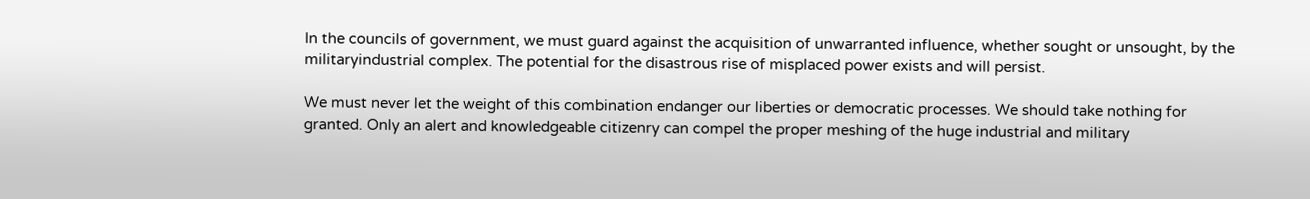In the councils of government, we must guard against the acquisition of unwarranted influence, whether sought or unsought, by the militaryindustrial complex. The potential for the disastrous rise of misplaced power exists and will persist.

We must never let the weight of this combination endanger our liberties or democratic processes. We should take nothing for granted. Only an alert and knowledgeable citizenry can compel the proper meshing of the huge industrial and military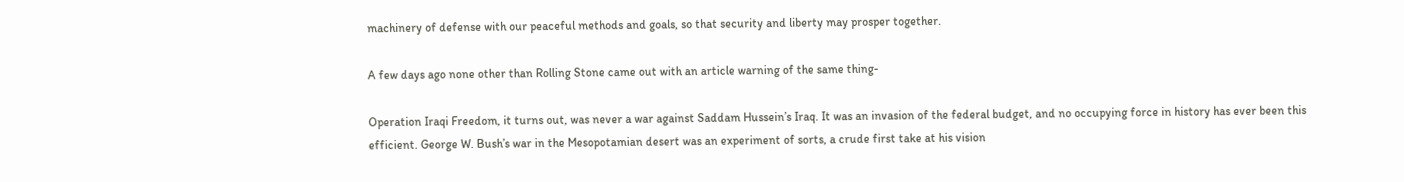machinery of defense with our peaceful methods and goals, so that security and liberty may prosper together.

A few days ago none other than Rolling Stone came out with an article warning of the same thing-

Operation Iraqi Freedom, it turns out, was never a war against Saddam Hussein’s Iraq. It was an invasion of the federal budget, and no occupying force in history has ever been this efficient. George W. Bush’s war in the Mesopotamian desert was an experiment of sorts, a crude first take at his vision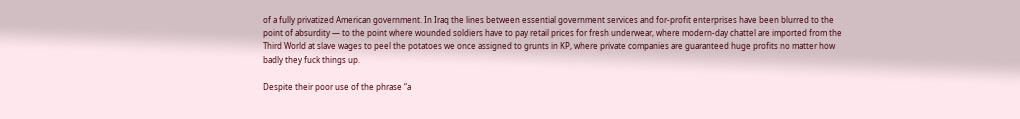of a fully privatized American government. In Iraq the lines between essential government services and for-profit enterprises have been blurred to the point of absurdity — to the point where wounded soldiers have to pay retail prices for fresh underwear, where modern-day chattel are imported from the Third World at slave wages to peel the potatoes we once assigned to grunts in KP, where private companies are guaranteed huge profits no matter how badly they fuck things up.

Despite their poor use of the phrase “a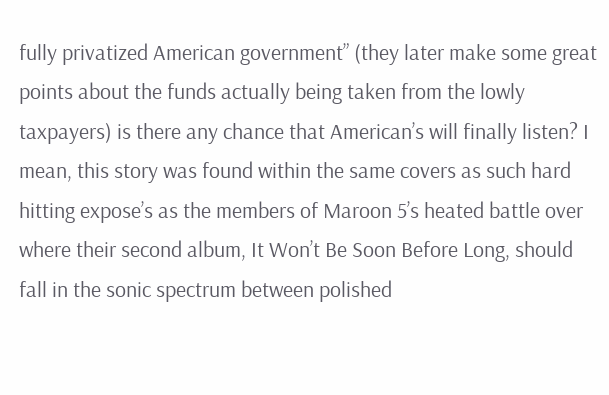fully privatized American government” (they later make some great points about the funds actually being taken from the lowly taxpayers) is there any chance that American’s will finally listen? I mean, this story was found within the same covers as such hard hitting expose’s as the members of Maroon 5’s heated battle over where their second album, It Won’t Be Soon Before Long, should fall in the sonic spectrum between polished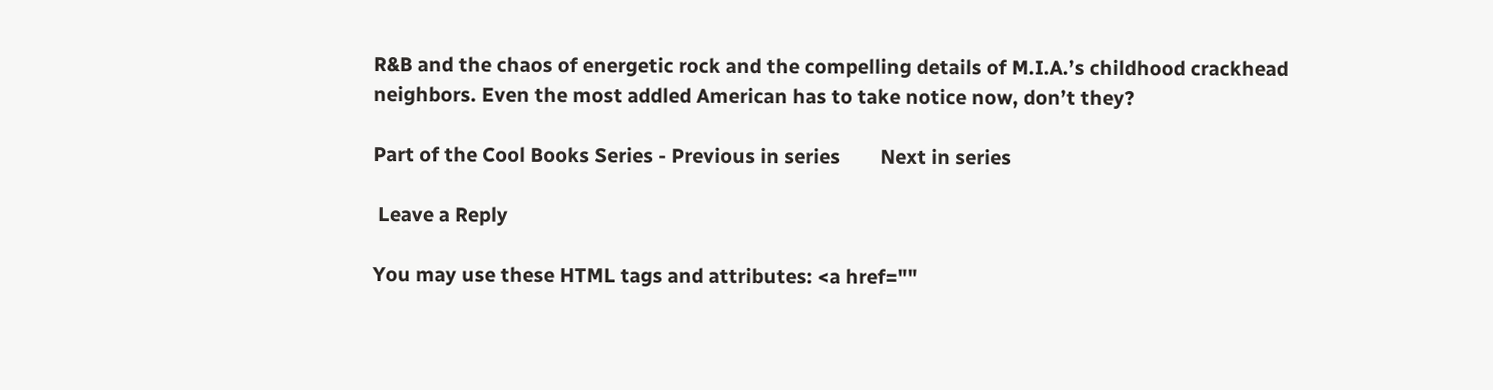R&B and the chaos of energetic rock and the compelling details of M.I.A.’s childhood crackhead neighbors. Even the most addled American has to take notice now, don’t they?

Part of the Cool Books Series - Previous in series        Next in series

 Leave a Reply

You may use these HTML tags and attributes: <a href=""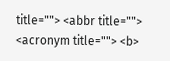title=""> <abbr title=""> <acronym title=""> <b>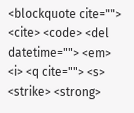<blockquote cite=""> <cite> <code> <del datetime=""> <em> <i> <q cite=""> <s> <strike> <strong>